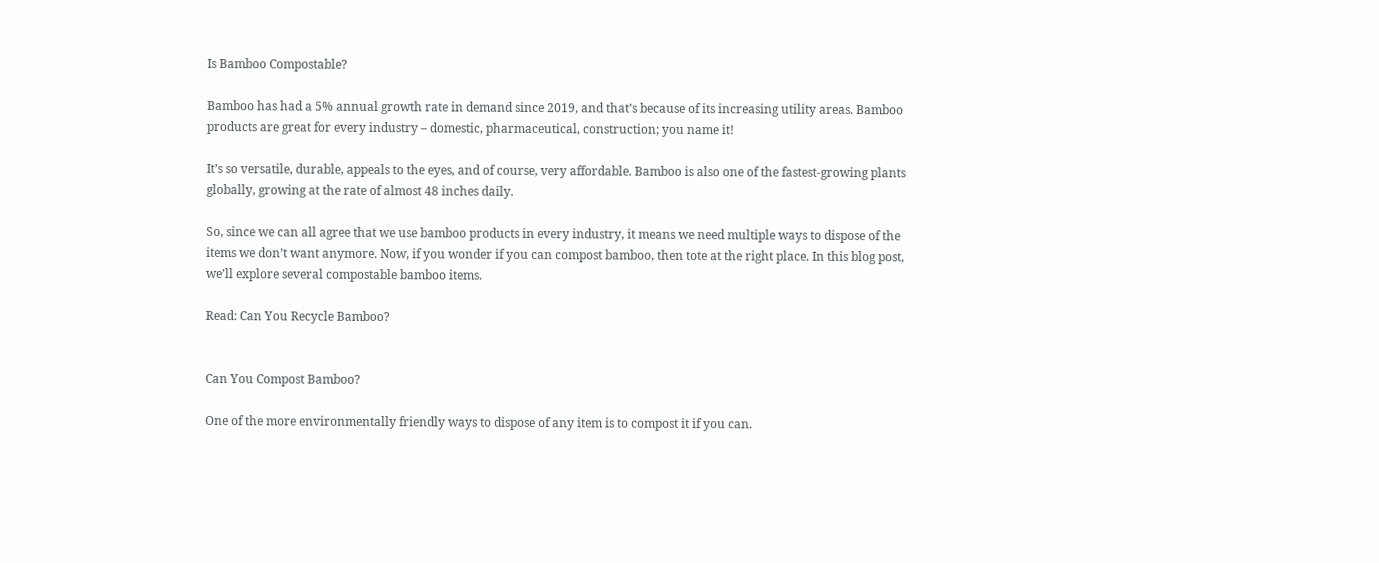Is Bamboo Compostable?

Bamboo has had a 5% annual growth rate in demand since 2019, and that’s because of its increasing utility areas. Bamboo products are great for every industry – domestic, pharmaceutical, construction; you name it!

It’s so versatile, durable, appeals to the eyes, and of course, very affordable. Bamboo is also one of the fastest-growing plants globally, growing at the rate of almost 48 inches daily.

So, since we can all agree that we use bamboo products in every industry, it means we need multiple ways to dispose of the items we don’t want anymore. Now, if you wonder if you can compost bamboo, then tote at the right place. In this blog post, we’ll explore several compostable bamboo items.

Read: Can You Recycle Bamboo?


Can You Compost Bamboo?

One of the more environmentally friendly ways to dispose of any item is to compost it if you can.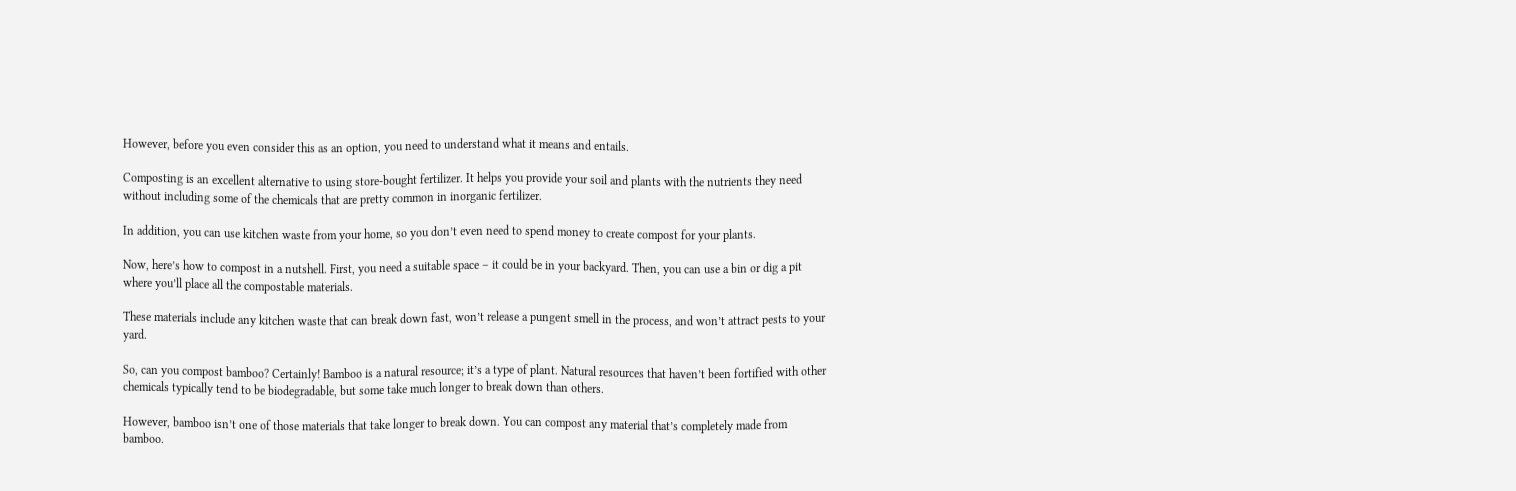However, before you even consider this as an option, you need to understand what it means and entails.

Composting is an excellent alternative to using store-bought fertilizer. It helps you provide your soil and plants with the nutrients they need without including some of the chemicals that are pretty common in inorganic fertilizer.

In addition, you can use kitchen waste from your home, so you don’t even need to spend money to create compost for your plants.

Now, here’s how to compost in a nutshell. First, you need a suitable space – it could be in your backyard. Then, you can use a bin or dig a pit where you’ll place all the compostable materials.

These materials include any kitchen waste that can break down fast, won’t release a pungent smell in the process, and won’t attract pests to your yard.

So, can you compost bamboo? Certainly! Bamboo is a natural resource; it’s a type of plant. Natural resources that haven’t been fortified with other chemicals typically tend to be biodegradable, but some take much longer to break down than others.

However, bamboo isn’t one of those materials that take longer to break down. You can compost any material that’s completely made from bamboo.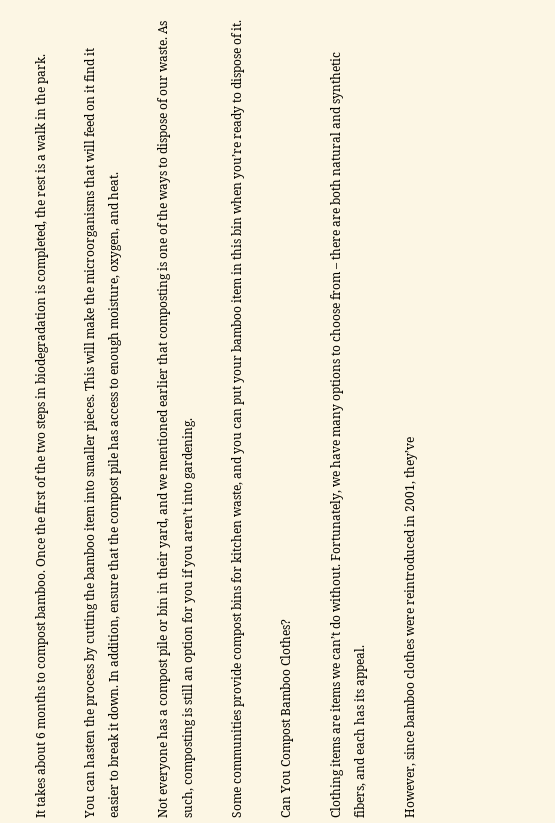It takes about 6 months to compost bamboo. Once the first of the two steps in biodegradation is completed, the rest is a walk in the park.

You can hasten the process by cutting the bamboo item into smaller pieces. This will make the microorganisms that will feed on it find it easier to break it down. In addition, ensure that the compost pile has access to enough moisture, oxygen, and heat.

Not everyone has a compost pile or bin in their yard, and we mentioned earlier that composting is one of the ways to dispose of our waste. As such, composting is still an option for you if you aren’t into gardening.

Some communities provide compost bins for kitchen waste, and you can put your bamboo item in this bin when you’re ready to dispose of it.

Can You Compost Bamboo Clothes?

Clothing items are items we can’t do without. Fortunately, we have many options to choose from – there are both natural and synthetic fibers, and each has its appeal.

However, since bamboo clothes were reintroduced in 2001, they’ve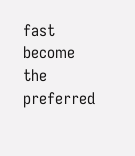fast become the preferred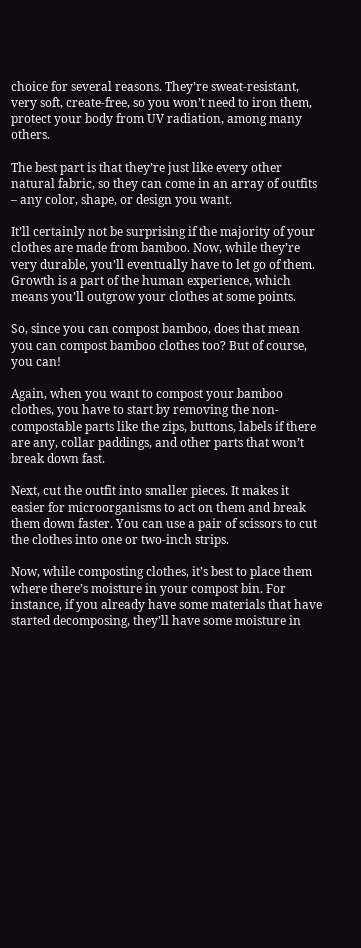choice for several reasons. They’re sweat-resistant, very soft, create-free, so you won’t need to iron them, protect your body from UV radiation, among many others.

The best part is that they’re just like every other natural fabric, so they can come in an array of outfits – any color, shape, or design you want.

It’ll certainly not be surprising if the majority of your clothes are made from bamboo. Now, while they’re very durable, you’ll eventually have to let go of them. Growth is a part of the human experience, which means you’ll outgrow your clothes at some points.

So, since you can compost bamboo, does that mean you can compost bamboo clothes too? But of course, you can!

Again, when you want to compost your bamboo clothes, you have to start by removing the non-compostable parts like the zips, buttons, labels if there are any, collar paddings, and other parts that won’t break down fast.

Next, cut the outfit into smaller pieces. It makes it easier for microorganisms to act on them and break them down faster. You can use a pair of scissors to cut the clothes into one or two-inch strips.

Now, while composting clothes, it’s best to place them where there’s moisture in your compost bin. For instance, if you already have some materials that have started decomposing, they’ll have some moisture in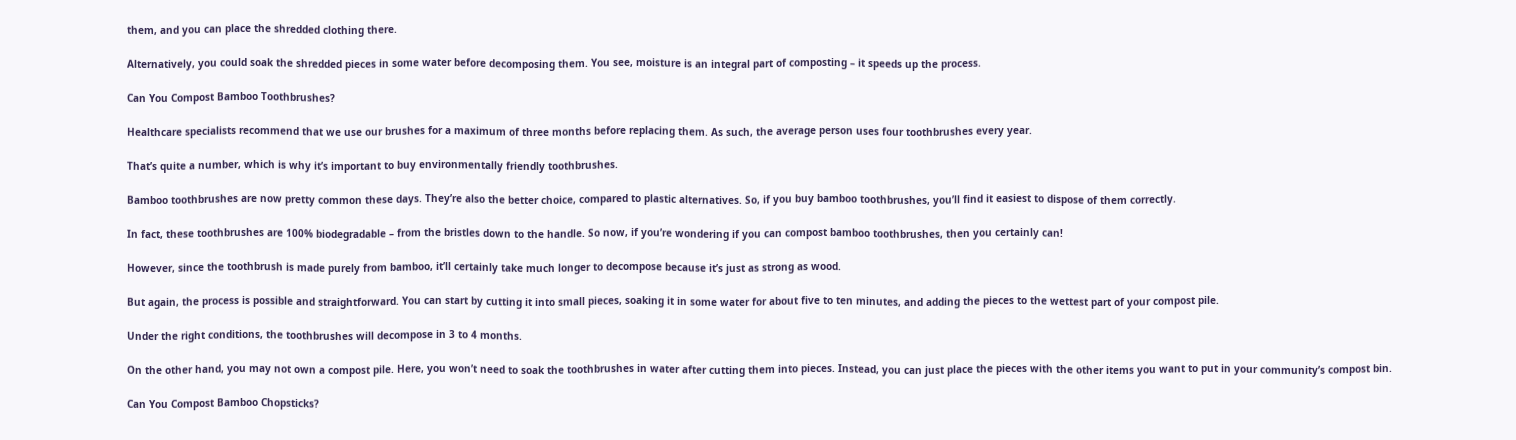them, and you can place the shredded clothing there.

Alternatively, you could soak the shredded pieces in some water before decomposing them. You see, moisture is an integral part of composting – it speeds up the process.

Can You Compost Bamboo Toothbrushes?

Healthcare specialists recommend that we use our brushes for a maximum of three months before replacing them. As such, the average person uses four toothbrushes every year.

That’s quite a number, which is why it’s important to buy environmentally friendly toothbrushes.

Bamboo toothbrushes are now pretty common these days. They’re also the better choice, compared to plastic alternatives. So, if you buy bamboo toothbrushes, you’ll find it easiest to dispose of them correctly.

In fact, these toothbrushes are 100% biodegradable – from the bristles down to the handle. So now, if you’re wondering if you can compost bamboo toothbrushes, then you certainly can!

However, since the toothbrush is made purely from bamboo, it’ll certainly take much longer to decompose because it’s just as strong as wood.

But again, the process is possible and straightforward. You can start by cutting it into small pieces, soaking it in some water for about five to ten minutes, and adding the pieces to the wettest part of your compost pile.

Under the right conditions, the toothbrushes will decompose in 3 to 4 months.

On the other hand, you may not own a compost pile. Here, you won’t need to soak the toothbrushes in water after cutting them into pieces. Instead, you can just place the pieces with the other items you want to put in your community’s compost bin.

Can You Compost Bamboo Chopsticks?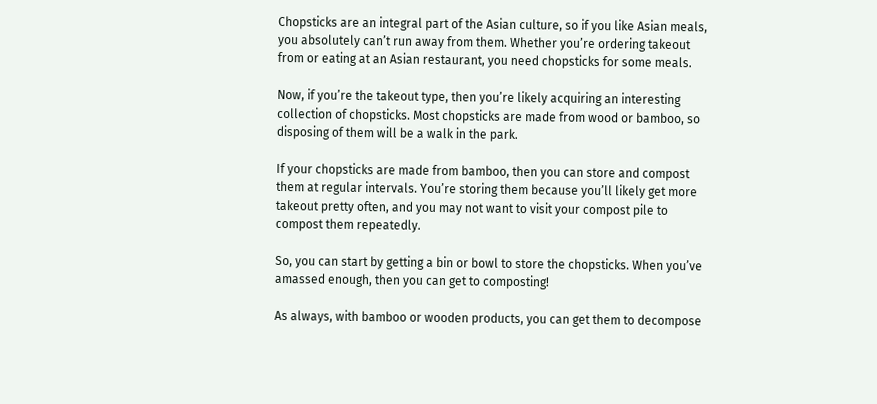Chopsticks are an integral part of the Asian culture, so if you like Asian meals, you absolutely can’t run away from them. Whether you’re ordering takeout from or eating at an Asian restaurant, you need chopsticks for some meals.

Now, if you’re the takeout type, then you’re likely acquiring an interesting collection of chopsticks. Most chopsticks are made from wood or bamboo, so disposing of them will be a walk in the park.

If your chopsticks are made from bamboo, then you can store and compost them at regular intervals. You’re storing them because you’ll likely get more takeout pretty often, and you may not want to visit your compost pile to compost them repeatedly.

So, you can start by getting a bin or bowl to store the chopsticks. When you’ve amassed enough, then you can get to composting!

As always, with bamboo or wooden products, you can get them to decompose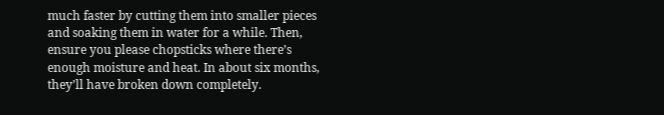much faster by cutting them into smaller pieces and soaking them in water for a while. Then, ensure you please chopsticks where there’s enough moisture and heat. In about six months, they’ll have broken down completely.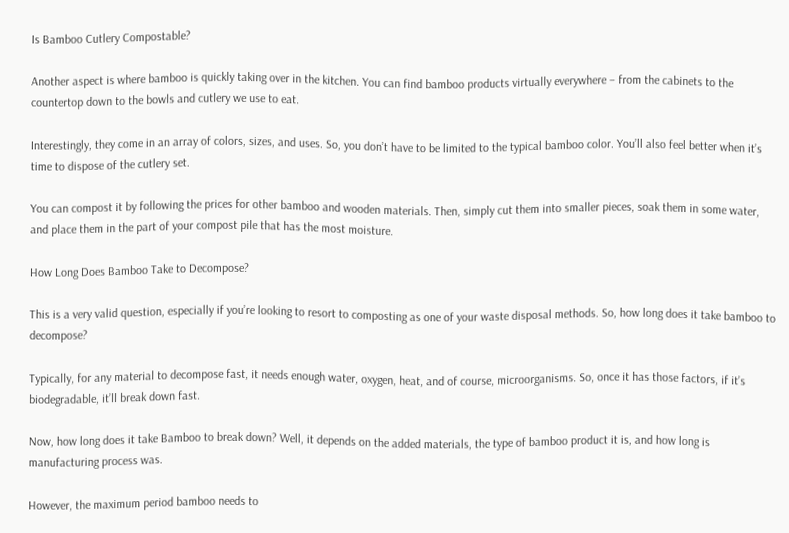Is Bamboo Cutlery Compostable?

Another aspect is where bamboo is quickly taking over in the kitchen. You can find bamboo products virtually everywhere – from the cabinets to the countertop down to the bowls and cutlery we use to eat.

Interestingly, they come in an array of colors, sizes, and uses. So, you don’t have to be limited to the typical bamboo color. You’ll also feel better when it’s time to dispose of the cutlery set.

You can compost it by following the prices for other bamboo and wooden materials. Then, simply cut them into smaller pieces, soak them in some water, and place them in the part of your compost pile that has the most moisture.

How Long Does Bamboo Take to Decompose?

This is a very valid question, especially if you’re looking to resort to composting as one of your waste disposal methods. So, how long does it take bamboo to decompose?

Typically, for any material to decompose fast, it needs enough water, oxygen, heat, and of course, microorganisms. So, once it has those factors, if it’s biodegradable, it’ll break down fast.

Now, how long does it take Bamboo to break down? Well, it depends on the added materials, the type of bamboo product it is, and how long is manufacturing process was.

However, the maximum period bamboo needs to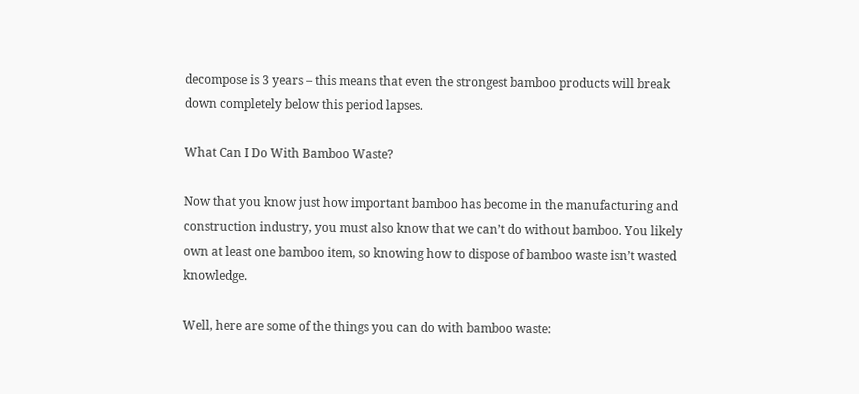decompose is 3 years – this means that even the strongest bamboo products will break down completely below this period lapses.

What Can I Do With Bamboo Waste?

Now that you know just how important bamboo has become in the manufacturing and construction industry, you must also know that we can’t do without bamboo. You likely own at least one bamboo item, so knowing how to dispose of bamboo waste isn’t wasted knowledge.

Well, here are some of the things you can do with bamboo waste: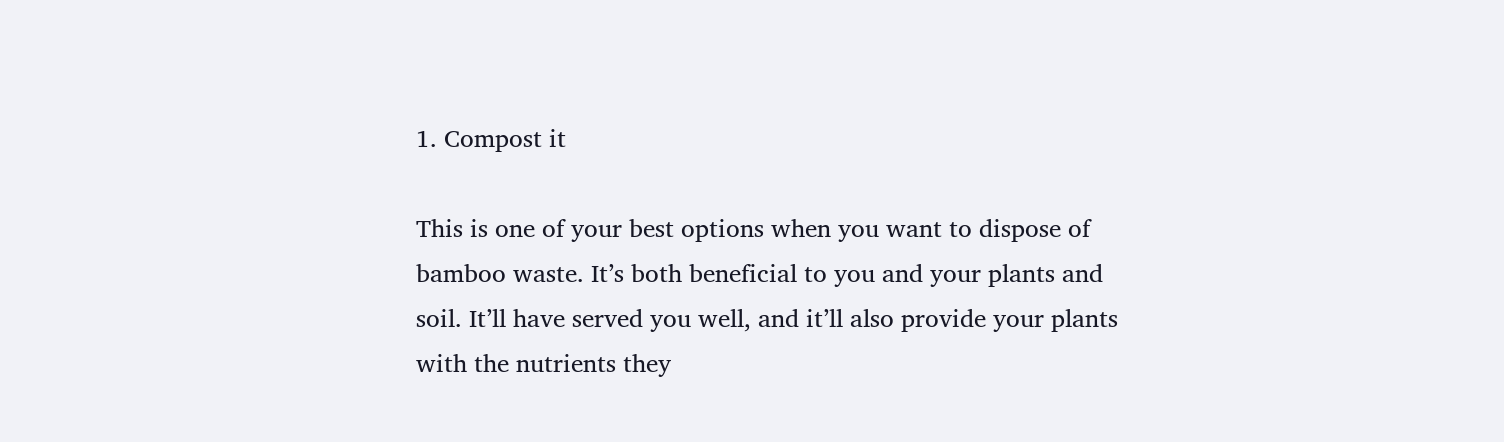1. Compost it

This is one of your best options when you want to dispose of bamboo waste. It’s both beneficial to you and your plants and soil. It’ll have served you well, and it’ll also provide your plants with the nutrients they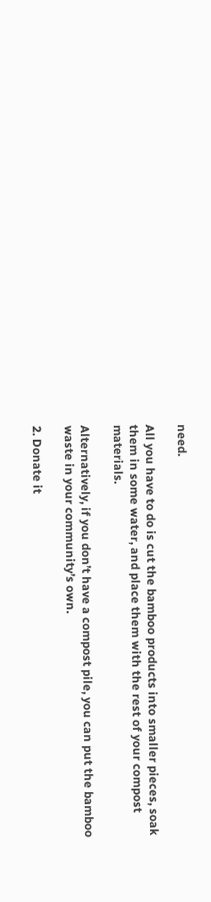need.

All you have to do is cut the bamboo products into smaller pieces, soak them in some water, and place them with the rest of your compost materials.

Alternatively, if you don’t have a compost pile, you can put the bamboo waste in your community’s own.

2. Donate it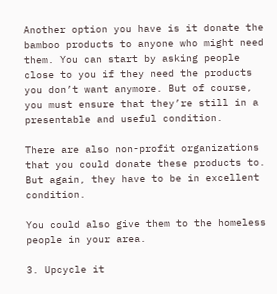Another option you have is it donate the bamboo products to anyone who might need them. You can start by asking people close to you if they need the products you don’t want anymore. But of course, you must ensure that they’re still in a presentable and useful condition.

There are also non-profit organizations that you could donate these products to. But again, they have to be in excellent condition.

You could also give them to the homeless people in your area.

3. Upcycle it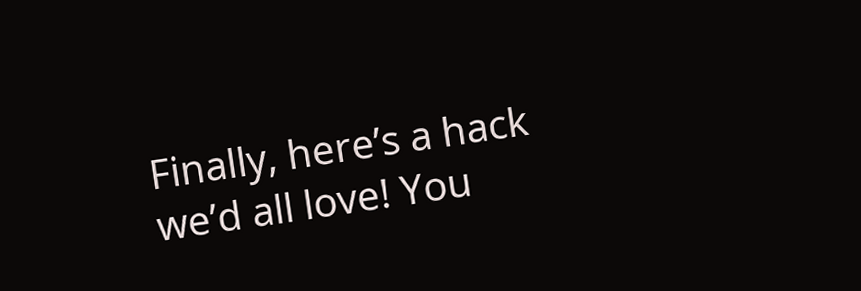Finally, here’s a hack we’d all love! You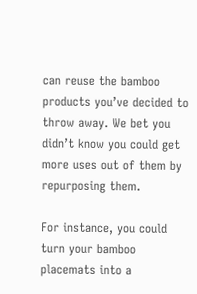can reuse the bamboo products you’ve decided to throw away. We bet you didn’t know you could get more uses out of them by repurposing them.

For instance, you could turn your bamboo placemats into a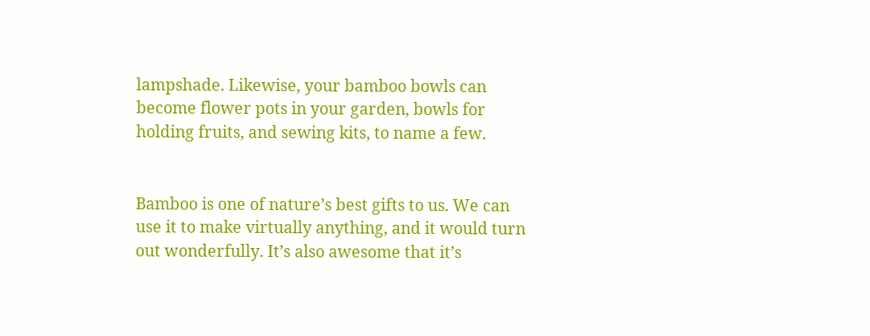lampshade. Likewise, your bamboo bowls can become flower pots in your garden, bowls for holding fruits, and sewing kits, to name a few.


Bamboo is one of nature’s best gifts to us. We can use it to make virtually anything, and it would turn out wonderfully. It’s also awesome that it’s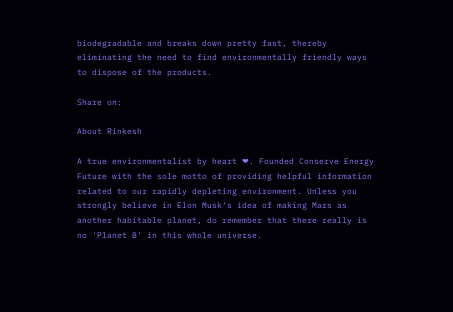biodegradable and breaks down pretty fast, thereby eliminating the need to find environmentally friendly ways to dispose of the products.

Share on:

About Rinkesh

A true environmentalist by heart ❤. Founded Conserve Energy Future with the sole motto of providing helpful information related to our rapidly depleting environment. Unless you strongly believe in Elon Musk‘s idea of making Mars as another habitable planet, do remember that there really is no 'Planet B' in this whole universe.